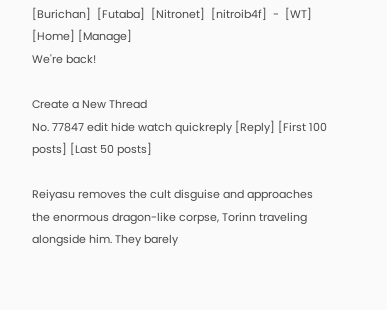[Burichan]  [Futaba]  [Nitronet]  [nitroib4f]  -  [WT]  [Home] [Manage]
We're back!

Create a New Thread
No. 77847 edit hide watch quickreply [Reply] [First 100 posts] [Last 50 posts]

Reiyasu removes the cult disguise and approaches the enormous dragon-like corpse, Torinn traveling alongside him. They barely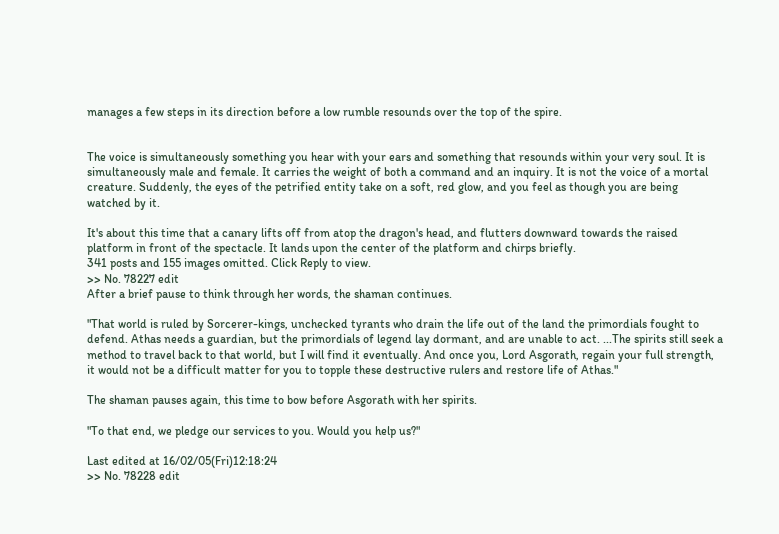manages a few steps in its direction before a low rumble resounds over the top of the spire.


The voice is simultaneously something you hear with your ears and something that resounds within your very soul. It is simultaneously male and female. It carries the weight of both a command and an inquiry. It is not the voice of a mortal creature. Suddenly, the eyes of the petrified entity take on a soft, red glow, and you feel as though you are being watched by it.

It's about this time that a canary lifts off from atop the dragon's head, and flutters downward towards the raised platform in front of the spectacle. It lands upon the center of the platform and chirps briefly.
341 posts and 155 images omitted. Click Reply to view.
>> No. 78227 edit
After a brief pause to think through her words, the shaman continues.

"That world is ruled by Sorcerer-kings, unchecked tyrants who drain the life out of the land the primordials fought to defend. Athas needs a guardian, but the primordials of legend lay dormant, and are unable to act. ...The spirits still seek a method to travel back to that world, but I will find it eventually. And once you, Lord Asgorath, regain your full strength, it would not be a difficult matter for you to topple these destructive rulers and restore life of Athas."

The shaman pauses again, this time to bow before Asgorath with her spirits.

"To that end, we pledge our services to you. Would you help us?"

Last edited at 16/02/05(Fri)12:18:24
>> No. 78228 edit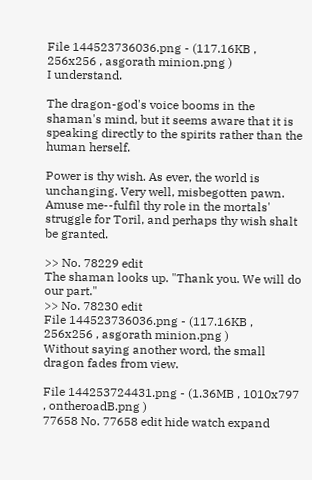File 144523736036.png - (117.16KB , 256x256 , asgorath minion.png )
I understand.

The dragon-god's voice booms in the shaman's mind, but it seems aware that it is speaking directly to the spirits rather than the human herself.

Power is thy wish. As ever, the world is unchanging. Very well, misbegotten pawn. Amuse me--fulfil thy role in the mortals' struggle for Toril, and perhaps thy wish shalt be granted.

>> No. 78229 edit
The shaman looks up. "Thank you. We will do our part."
>> No. 78230 edit
File 144523736036.png - (117.16KB , 256x256 , asgorath minion.png )
Without saying another word, the small dragon fades from view.

File 144253724431.png - (1.36MB , 1010x797 , ontheroadB.png )
77658 No. 77658 edit hide watch expand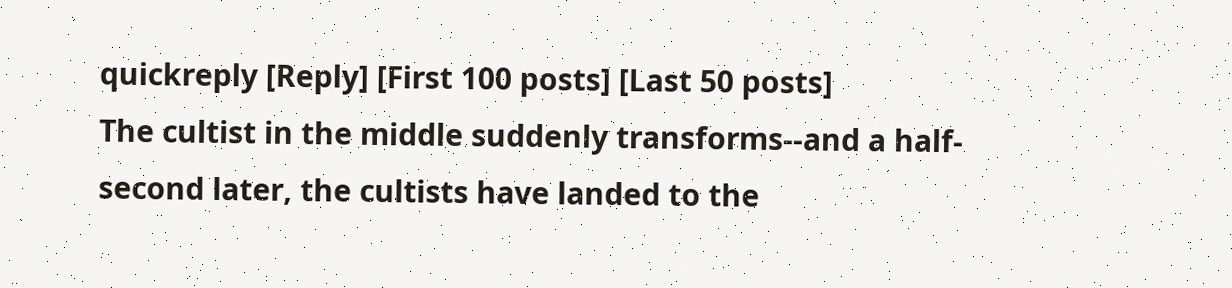quickreply [Reply] [First 100 posts] [Last 50 posts]
The cultist in the middle suddenly transforms--and a half-second later, the cultists have landed to the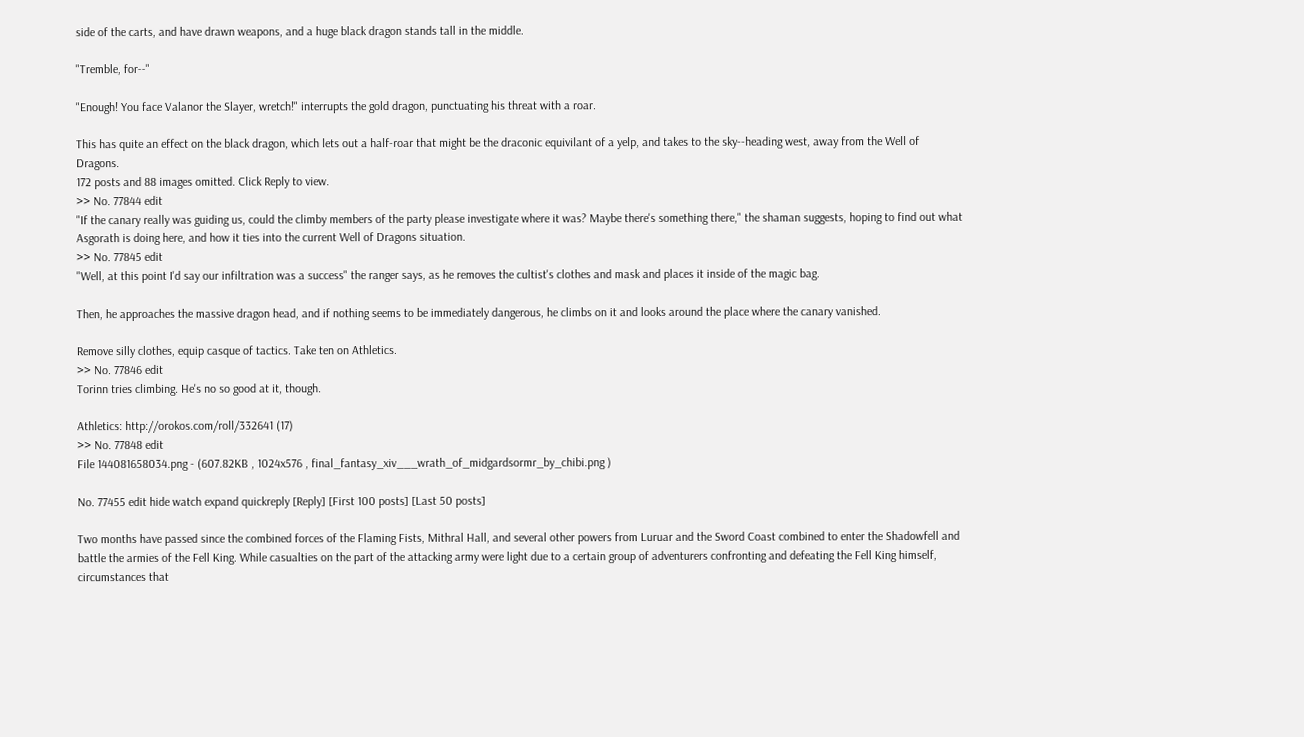side of the carts, and have drawn weapons, and a huge black dragon stands tall in the middle.

"Tremble, for--"

"Enough! You face Valanor the Slayer, wretch!" interrupts the gold dragon, punctuating his threat with a roar.

This has quite an effect on the black dragon, which lets out a half-roar that might be the draconic equivilant of a yelp, and takes to the sky--heading west, away from the Well of Dragons.
172 posts and 88 images omitted. Click Reply to view.
>> No. 77844 edit
"If the canary really was guiding us, could the climby members of the party please investigate where it was? Maybe there's something there," the shaman suggests, hoping to find out what Asgorath is doing here, and how it ties into the current Well of Dragons situation.
>> No. 77845 edit
"Well, at this point I'd say our infiltration was a success" the ranger says, as he removes the cultist's clothes and mask and places it inside of the magic bag.

Then, he approaches the massive dragon head, and if nothing seems to be immediately dangerous, he climbs on it and looks around the place where the canary vanished.

Remove silly clothes, equip casque of tactics. Take ten on Athletics.
>> No. 77846 edit
Torinn tries climbing. He's no so good at it, though.

Athletics: http://orokos.com/roll/332641 (17)
>> No. 77848 edit
File 144081658034.png - (607.82KB , 1024x576 , final_fantasy_xiv___wrath_of_midgardsormr_by_chibi.png )

No. 77455 edit hide watch expand quickreply [Reply] [First 100 posts] [Last 50 posts]

Two months have passed since the combined forces of the Flaming Fists, Mithral Hall, and several other powers from Luruar and the Sword Coast combined to enter the Shadowfell and battle the armies of the Fell King. While casualties on the part of the attacking army were light due to a certain group of adventurers confronting and defeating the Fell King himself, circumstances that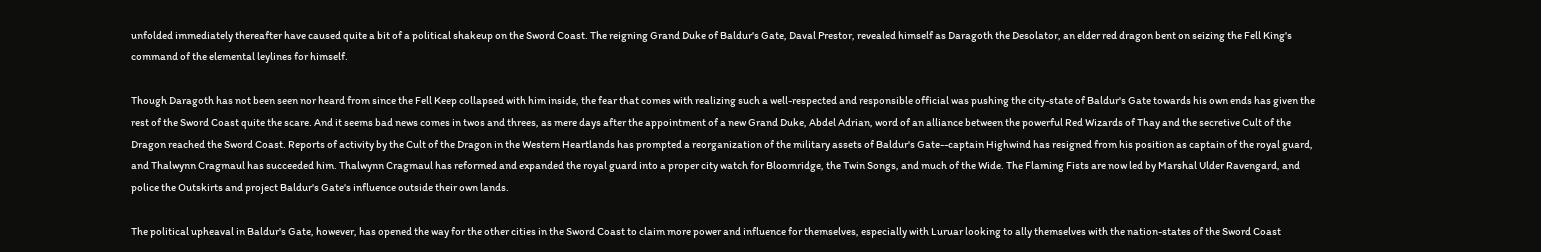unfolded immediately thereafter have caused quite a bit of a political shakeup on the Sword Coast. The reigning Grand Duke of Baldur's Gate, Daval Prestor, revealed himself as Daragoth the Desolator, an elder red dragon bent on seizing the Fell King's command of the elemental leylines for himself.

Though Daragoth has not been seen nor heard from since the Fell Keep collapsed with him inside, the fear that comes with realizing such a well-respected and responsible official was pushing the city-state of Baldur's Gate towards his own ends has given the rest of the Sword Coast quite the scare. And it seems bad news comes in twos and threes, as mere days after the appointment of a new Grand Duke, Abdel Adrian, word of an alliance between the powerful Red Wizards of Thay and the secretive Cult of the Dragon reached the Sword Coast. Reports of activity by the Cult of the Dragon in the Western Heartlands has prompted a reorganization of the military assets of Baldur's Gate--captain Highwind has resigned from his position as captain of the royal guard, and Thalwynn Cragmaul has succeeded him. Thalwynn Cragmaul has reformed and expanded the royal guard into a proper city watch for Bloomridge, the Twin Songs, and much of the Wide. The Flaming Fists are now led by Marshal Ulder Ravengard, and police the Outskirts and project Baldur's Gate's influence outside their own lands.

The political upheaval in Baldur's Gate, however, has opened the way for the other cities in the Sword Coast to claim more power and influence for themselves, especially with Luruar looking to ally themselves with the nation-states of the Sword Coast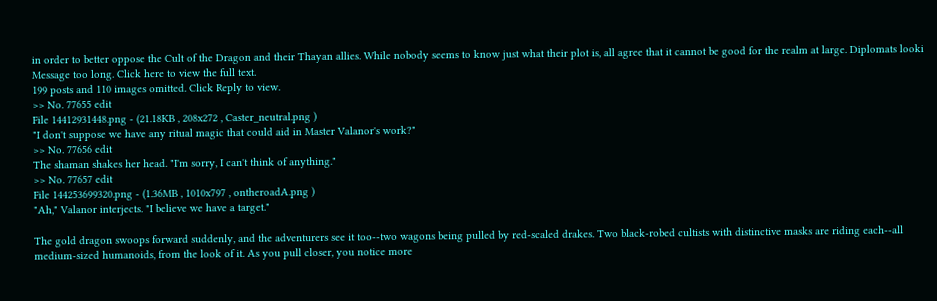in order to better oppose the Cult of the Dragon and their Thayan allies. While nobody seems to know just what their plot is, all agree that it cannot be good for the realm at large. Diplomats looki
Message too long. Click here to view the full text.
199 posts and 110 images omitted. Click Reply to view.
>> No. 77655 edit
File 14412931448.png - (21.18KB , 208x272 , Caster_neutral.png )
"I don't suppose we have any ritual magic that could aid in Master Valanor's work?"
>> No. 77656 edit
The shaman shakes her head. "I'm sorry, I can't think of anything."
>> No. 77657 edit
File 144253699320.png - (1.36MB , 1010x797 , ontheroadA.png )
"Ah," Valanor interjects. "I believe we have a target."

The gold dragon swoops forward suddenly, and the adventurers see it too--two wagons being pulled by red-scaled drakes. Two black-robed cultists with distinctive masks are riding each--all medium-sized humanoids, from the look of it. As you pull closer, you notice more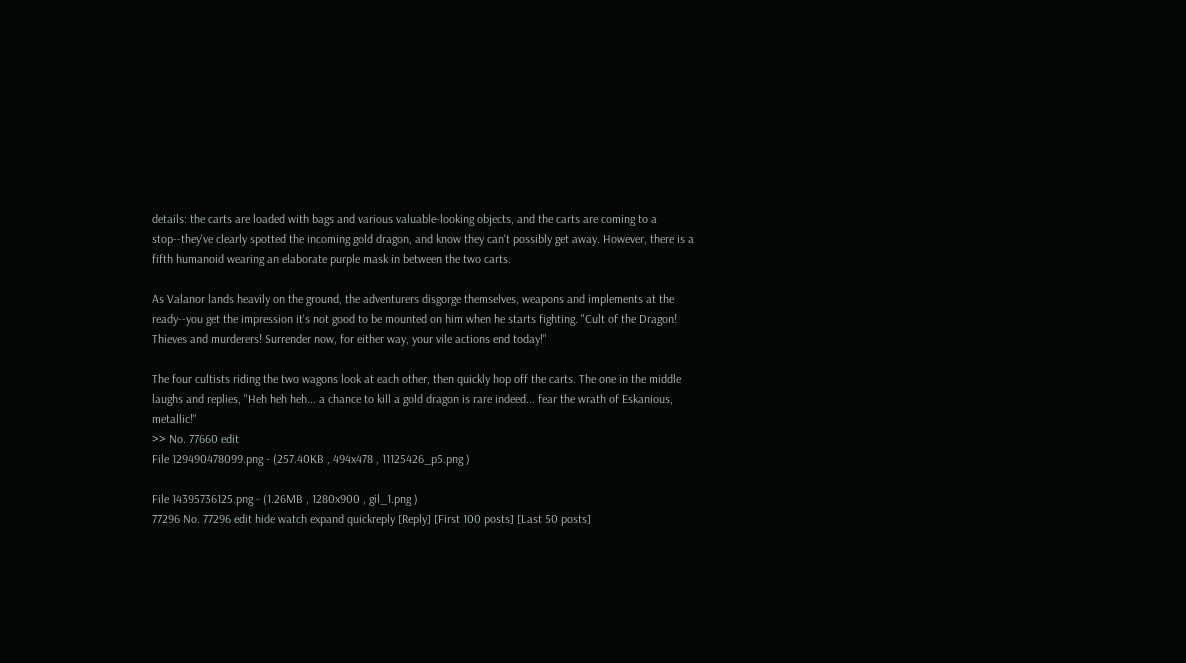details: the carts are loaded with bags and various valuable-looking objects, and the carts are coming to a stop--they've clearly spotted the incoming gold dragon, and know they can't possibly get away. However, there is a fifth humanoid wearing an elaborate purple mask in between the two carts.

As Valanor lands heavily on the ground, the adventurers disgorge themselves, weapons and implements at the ready--you get the impression it's not good to be mounted on him when he starts fighting. "Cult of the Dragon! Thieves and murderers! Surrender now, for either way, your vile actions end today!"

The four cultists riding the two wagons look at each other, then quickly hop off the carts. The one in the middle laughs and replies, "Heh heh heh... a chance to kill a gold dragon is rare indeed... fear the wrath of Eskanious, metallic!"
>> No. 77660 edit
File 129490478099.png - (257.40KB , 494x478 , 11125426_p5.png )

File 14395736125.png - (1.26MB , 1280x900 , gil_1.png )
77296 No. 77296 edit hide watch expand quickreply [Reply] [First 100 posts] [Last 50 posts]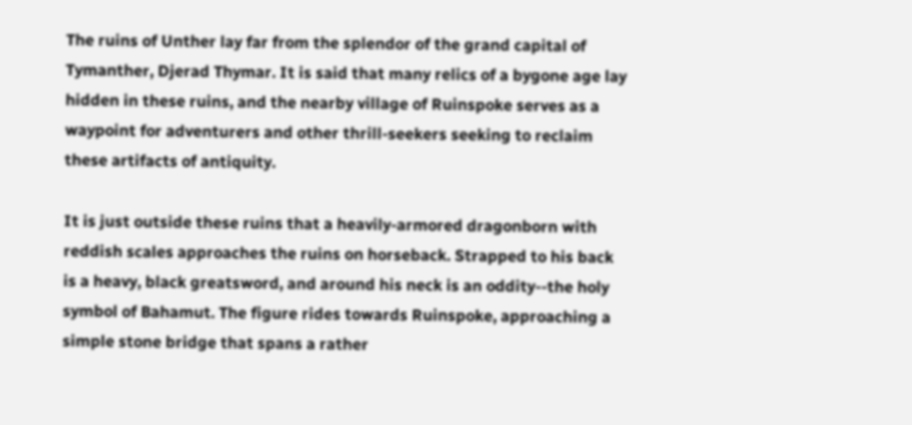The ruins of Unther lay far from the splendor of the grand capital of Tymanther, Djerad Thymar. It is said that many relics of a bygone age lay hidden in these ruins, and the nearby village of Ruinspoke serves as a waypoint for adventurers and other thrill-seekers seeking to reclaim these artifacts of antiquity.

It is just outside these ruins that a heavily-armored dragonborn with reddish scales approaches the ruins on horseback. Strapped to his back is a heavy, black greatsword, and around his neck is an oddity--the holy symbol of Bahamut. The figure rides towards Ruinspoke, approaching a simple stone bridge that spans a rather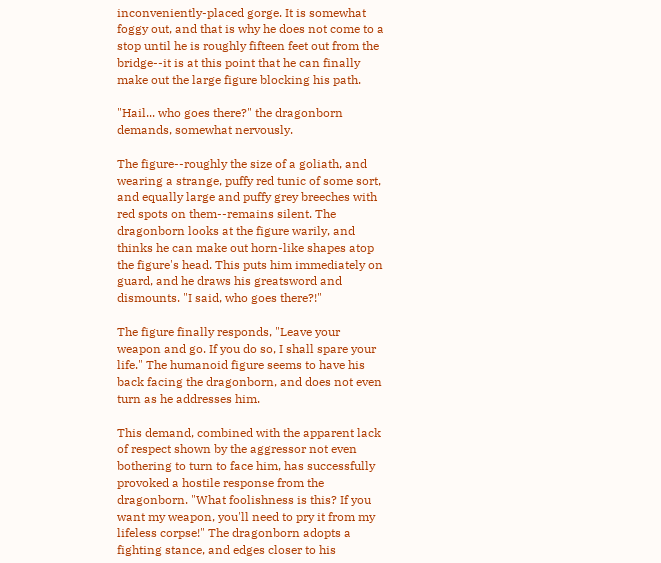inconveniently-placed gorge. It is somewhat foggy out, and that is why he does not come to a stop until he is roughly fifteen feet out from the bridge--it is at this point that he can finally make out the large figure blocking his path.

"Hail... who goes there?" the dragonborn demands, somewhat nervously.

The figure--roughly the size of a goliath, and wearing a strange, puffy red tunic of some sort, and equally large and puffy grey breeches with red spots on them--remains silent. The dragonborn looks at the figure warily, and thinks he can make out horn-like shapes atop the figure's head. This puts him immediately on guard, and he draws his greatsword and dismounts. "I said, who goes there?!"

The figure finally responds, "Leave your weapon and go. If you do so, I shall spare your life." The humanoid figure seems to have his back facing the dragonborn, and does not even turn as he addresses him.

This demand, combined with the apparent lack of respect shown by the aggressor not even bothering to turn to face him, has successfully provoked a hostile response from the dragonborn. "What foolishness is this? If you want my weapon, you'll need to pry it from my lifeless corpse!" The dragonborn adopts a fighting stance, and edges closer to his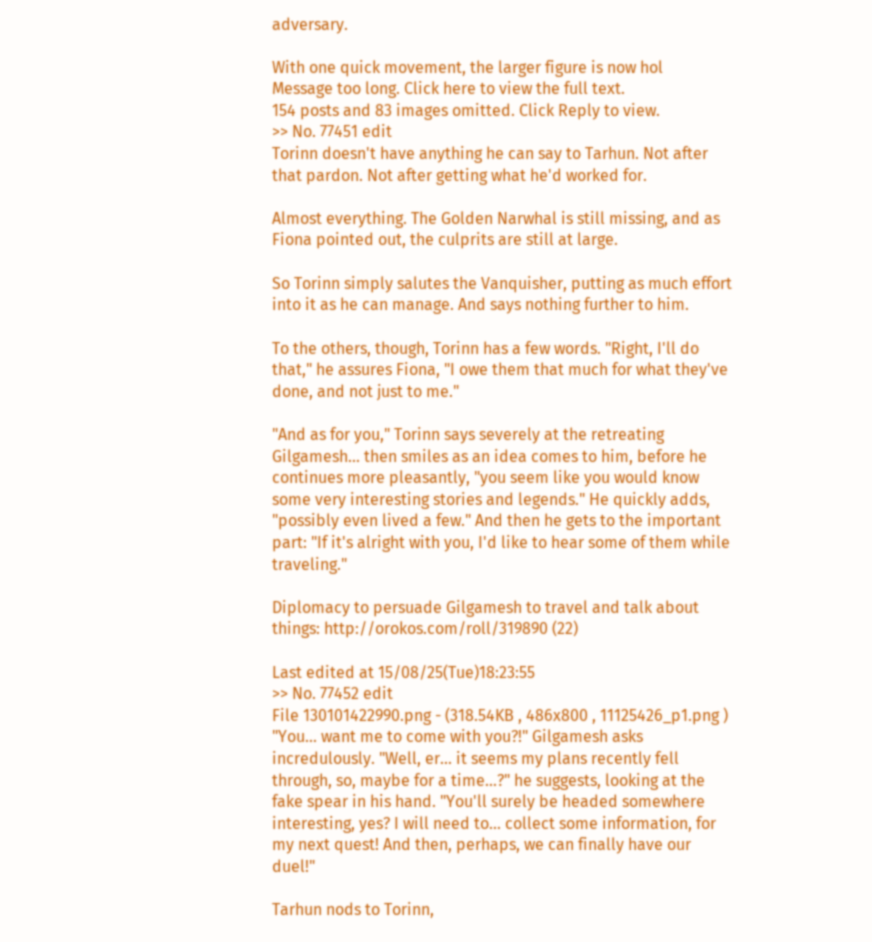adversary.

With one quick movement, the larger figure is now hol
Message too long. Click here to view the full text.
154 posts and 83 images omitted. Click Reply to view.
>> No. 77451 edit
Torinn doesn't have anything he can say to Tarhun. Not after that pardon. Not after getting what he'd worked for.

Almost everything. The Golden Narwhal is still missing, and as Fiona pointed out, the culprits are still at large.

So Torinn simply salutes the Vanquisher, putting as much effort into it as he can manage. And says nothing further to him.

To the others, though, Torinn has a few words. "Right, I'll do that," he assures Fiona, "I owe them that much for what they've done, and not just to me."

"And as for you," Torinn says severely at the retreating Gilgamesh... then smiles as an idea comes to him, before he continues more pleasantly, "you seem like you would know some very interesting stories and legends." He quickly adds, "possibly even lived a few." And then he gets to the important part: "If it's alright with you, I'd like to hear some of them while traveling."

Diplomacy to persuade Gilgamesh to travel and talk about things: http://orokos.com/roll/319890 (22)

Last edited at 15/08/25(Tue)18:23:55
>> No. 77452 edit
File 130101422990.png - (318.54KB , 486x800 , 11125426_p1.png )
"You... want me to come with you?!" Gilgamesh asks incredulously. "Well, er... it seems my plans recently fell through, so, maybe for a time...?" he suggests, looking at the fake spear in his hand. "You'll surely be headed somewhere interesting, yes? I will need to... collect some information, for my next quest! And then, perhaps, we can finally have our duel!"

Tarhun nods to Torinn,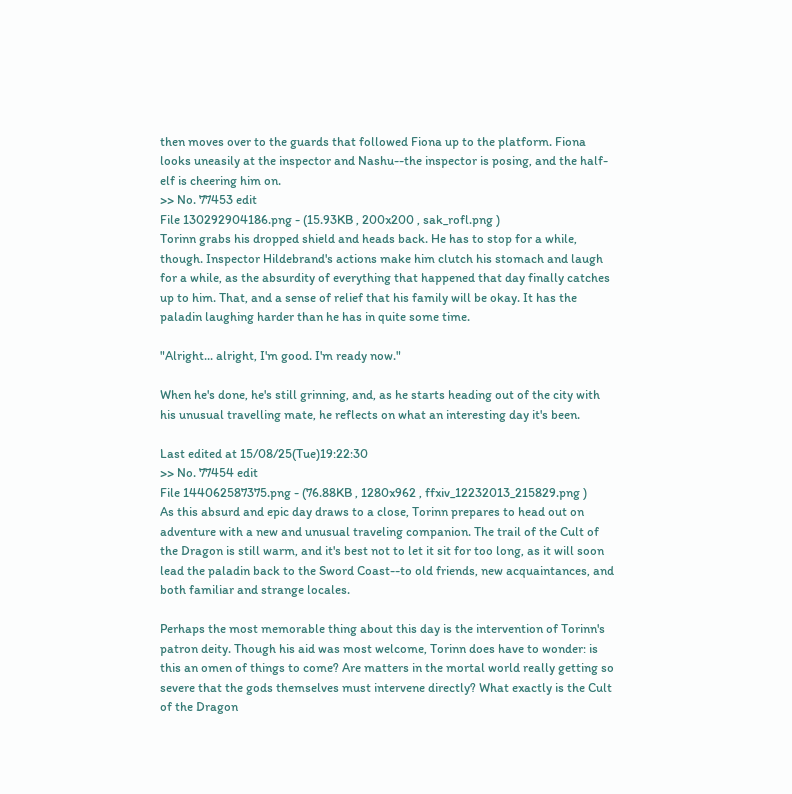then moves over to the guards that followed Fiona up to the platform. Fiona looks uneasily at the inspector and Nashu--the inspector is posing, and the half-elf is cheering him on.
>> No. 77453 edit
File 130292904186.png - (15.93KB , 200x200 , sak_rofl.png )
Torinn grabs his dropped shield and heads back. He has to stop for a while, though. Inspector Hildebrand's actions make him clutch his stomach and laugh for a while, as the absurdity of everything that happened that day finally catches up to him. That, and a sense of relief that his family will be okay. It has the paladin laughing harder than he has in quite some time.

"Alright... alright, I'm good. I'm ready now."

When he's done, he's still grinning, and, as he starts heading out of the city with his unusual travelling mate, he reflects on what an interesting day it's been.

Last edited at 15/08/25(Tue)19:22:30
>> No. 77454 edit
File 144062587375.png - (76.88KB , 1280x962 , ffxiv_12232013_215829.png )
As this absurd and epic day draws to a close, Torinn prepares to head out on adventure with a new and unusual traveling companion. The trail of the Cult of the Dragon is still warm, and it's best not to let it sit for too long, as it will soon lead the paladin back to the Sword Coast--to old friends, new acquaintances, and both familiar and strange locales.

Perhaps the most memorable thing about this day is the intervention of Torinn's patron deity. Though his aid was most welcome, Torinn does have to wonder: is this an omen of things to come? Are matters in the mortal world really getting so severe that the gods themselves must intervene directly? What exactly is the Cult of the Dragon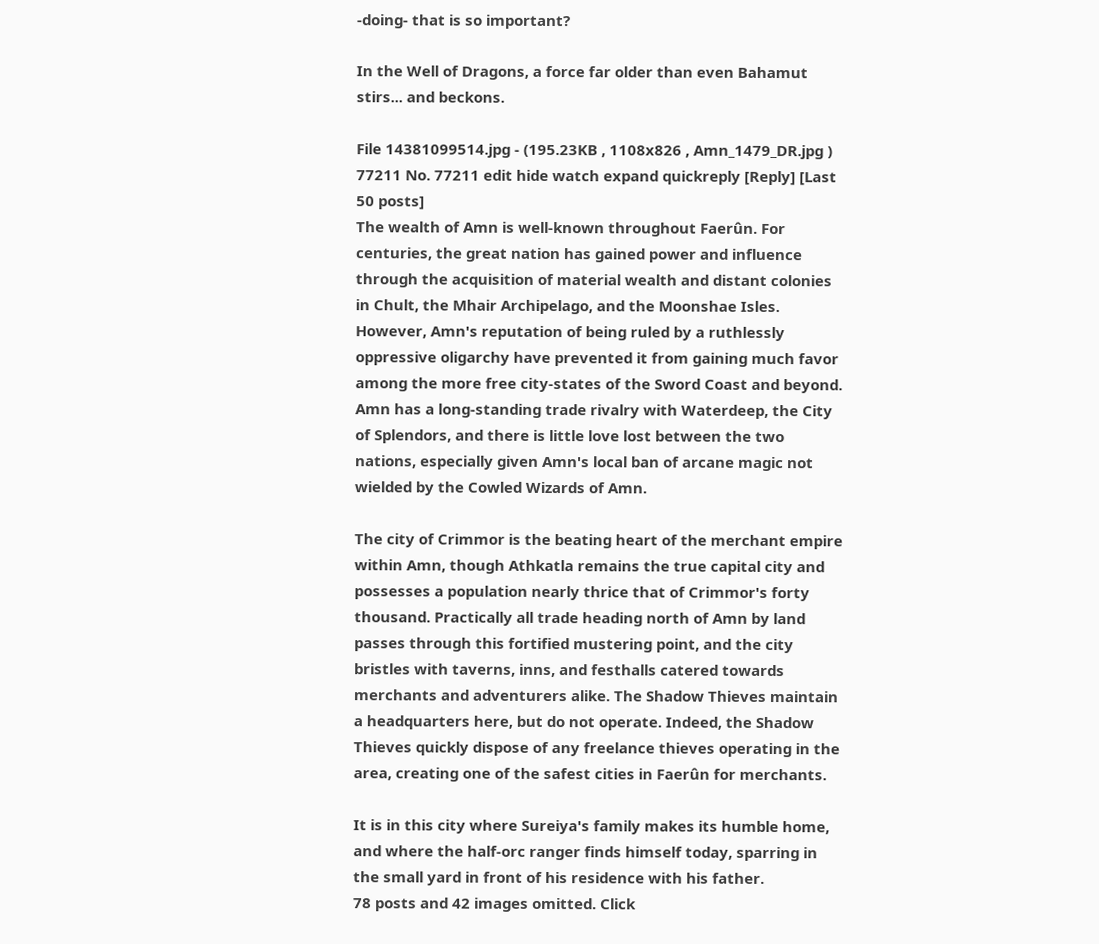-doing- that is so important?

In the Well of Dragons, a force far older than even Bahamut stirs... and beckons.

File 14381099514.jpg - (195.23KB , 1108x826 , Amn_1479_DR.jpg )
77211 No. 77211 edit hide watch expand quickreply [Reply] [Last 50 posts]
The wealth of Amn is well-known throughout Faerûn. For centuries, the great nation has gained power and influence through the acquisition of material wealth and distant colonies in Chult, the Mhair Archipelago, and the Moonshae Isles. However, Amn's reputation of being ruled by a ruthlessly oppressive oligarchy have prevented it from gaining much favor among the more free city-states of the Sword Coast and beyond. Amn has a long-standing trade rivalry with Waterdeep, the City of Splendors, and there is little love lost between the two nations, especially given Amn's local ban of arcane magic not wielded by the Cowled Wizards of Amn.

The city of Crimmor is the beating heart of the merchant empire within Amn, though Athkatla remains the true capital city and possesses a population nearly thrice that of Crimmor's forty thousand. Practically all trade heading north of Amn by land passes through this fortified mustering point, and the city bristles with taverns, inns, and festhalls catered towards merchants and adventurers alike. The Shadow Thieves maintain a headquarters here, but do not operate. Indeed, the Shadow Thieves quickly dispose of any freelance thieves operating in the area, creating one of the safest cities in Faerûn for merchants.

It is in this city where Sureiya's family makes its humble home, and where the half-orc ranger finds himself today, sparring in the small yard in front of his residence with his father.
78 posts and 42 images omitted. Click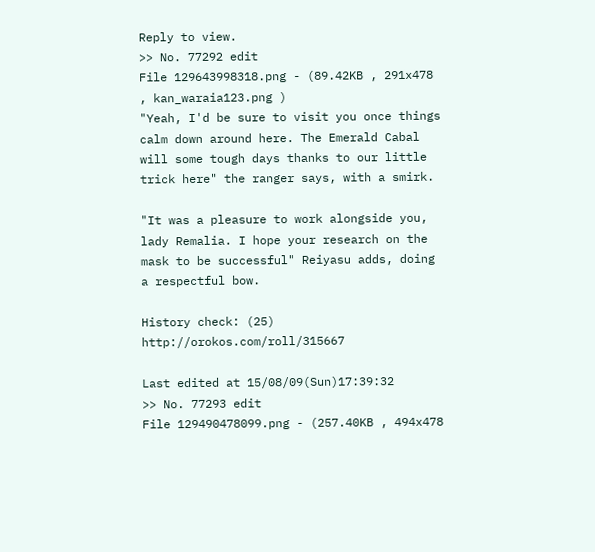Reply to view.
>> No. 77292 edit
File 129643998318.png - (89.42KB , 291x478 , kan_waraia123.png )
"Yeah, I'd be sure to visit you once things calm down around here. The Emerald Cabal will some tough days thanks to our little trick here" the ranger says, with a smirk.

"It was a pleasure to work alongside you, lady Remalia. I hope your research on the mask to be successful" Reiyasu adds, doing a respectful bow.

History check: (25) http://orokos.com/roll/315667

Last edited at 15/08/09(Sun)17:39:32
>> No. 77293 edit
File 129490478099.png - (257.40KB , 494x478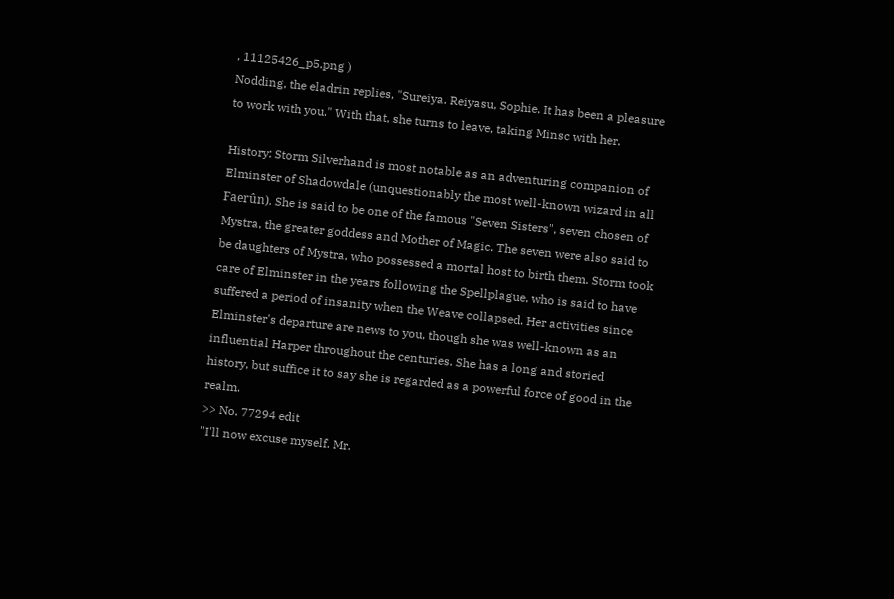, 11125426_p5.png )
Nodding, the eladrin replies, "Sureiya. Reiyasu, Sophie. It has been a pleasure to work with you." With that, she turns to leave, taking Minsc with her.

History: Storm Silverhand is most notable as an adventuring companion of Elminster of Shadowdale (unquestionably the most well-known wizard in all Faerûn). She is said to be one of the famous "Seven Sisters", seven chosen of Mystra, the greater goddess and Mother of Magic. The seven were also said to be daughters of Mystra, who possessed a mortal host to birth them. Storm took care of Elminster in the years following the Spellplague, who is said to have suffered a period of insanity when the Weave collapsed. Her activities since Elminster's departure are news to you, though she was well-known as an influential Harper throughout the centuries. She has a long and storied history, but suffice it to say she is regarded as a powerful force of good in the realm.
>> No. 77294 edit
"I'll now excuse myself. Mr.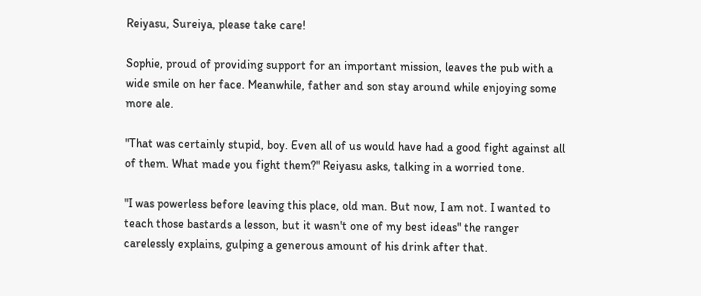Reiyasu, Sureiya, please take care!

Sophie, proud of providing support for an important mission, leaves the pub with a wide smile on her face. Meanwhile, father and son stay around while enjoying some more ale.

"That was certainly stupid, boy. Even all of us would have had a good fight against all of them. What made you fight them?" Reiyasu asks, talking in a worried tone.

"I was powerless before leaving this place, old man. But now, I am not. I wanted to teach those bastards a lesson, but it wasn't one of my best ideas" the ranger carelessly explains, gulping a generous amount of his drink after that.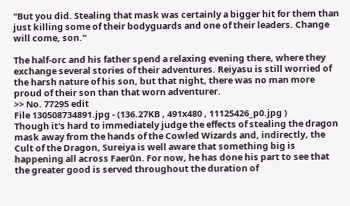"But you did. Stealing that mask was certainly a bigger hit for them than just killing some of their bodyguards and one of their leaders. Change will come, son."

The half-orc and his father spend a relaxing evening there, where they exchange several stories of their adventures. Reiyasu is still worried of the harsh nature of his son, but that night, there was no man more proud of their son than that worn adventurer.
>> No. 77295 edit
File 130508734891.jpg - (136.27KB , 491x480 , 11125426_p0.jpg )
Though it's hard to immediately judge the effects of stealing the dragon mask away from the hands of the Cowled Wizards and, indirectly, the Cult of the Dragon, Sureiya is well aware that something big is happening all across Faerûn. For now, he has done his part to see that the greater good is served throughout the duration of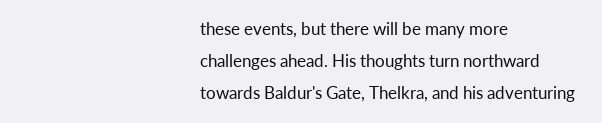these events, but there will be many more challenges ahead. His thoughts turn northward towards Baldur's Gate, Thelkra, and his adventuring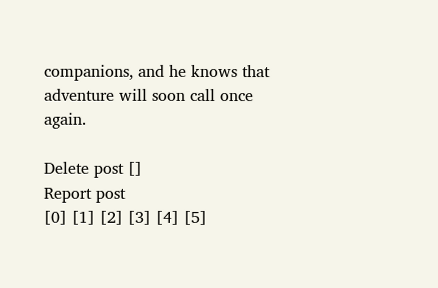companions, and he knows that adventure will soon call once again.

Delete post []
Report post
[0] [1] [2] [3] [4] [5]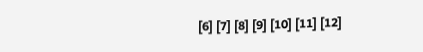[6] [7] [8] [9] [10] [11] [12]